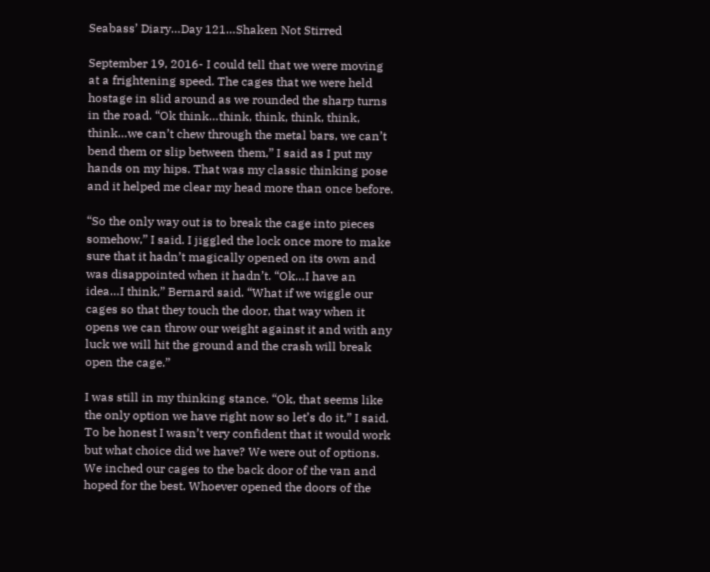Seabass’ Diary…Day 121…Shaken Not Stirred

September 19, 2016- I could tell that we were moving at a frightening speed. The cages that we were held hostage in slid around as we rounded the sharp turns in the road. “Ok think…think, think, think, think, think…we can’t chew through the metal bars, we can’t bend them or slip between them,” I said as I put my hands on my hips. That was my classic thinking pose and it helped me clear my head more than once before.

“So the only way out is to break the cage into pieces somehow,” I said. I jiggled the lock once more to make sure that it hadn’t magically opened on its own and was disappointed when it hadn’t. “Ok…I have an idea…I think,” Bernard said. “What if we wiggle our cages so that they touch the door, that way when it opens we can throw our weight against it and with any luck we will hit the ground and the crash will break open the cage.”

I was still in my thinking stance. “Ok, that seems like the only option we have right now so let’s do it,” I said. To be honest I wasn’t very confident that it would work but what choice did we have? We were out of options. We inched our cages to the back door of the van and hoped for the best. Whoever opened the doors of the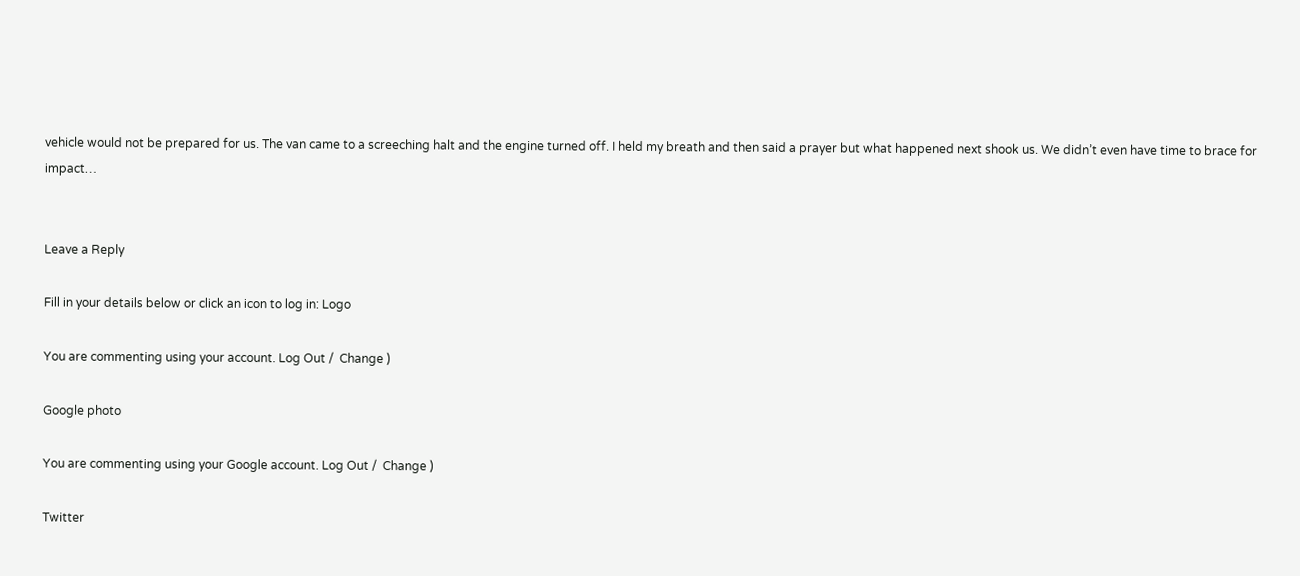vehicle would not be prepared for us. The van came to a screeching halt and the engine turned off. I held my breath and then said a prayer but what happened next shook us. We didn’t even have time to brace for impact…


Leave a Reply

Fill in your details below or click an icon to log in: Logo

You are commenting using your account. Log Out /  Change )

Google photo

You are commenting using your Google account. Log Out /  Change )

Twitter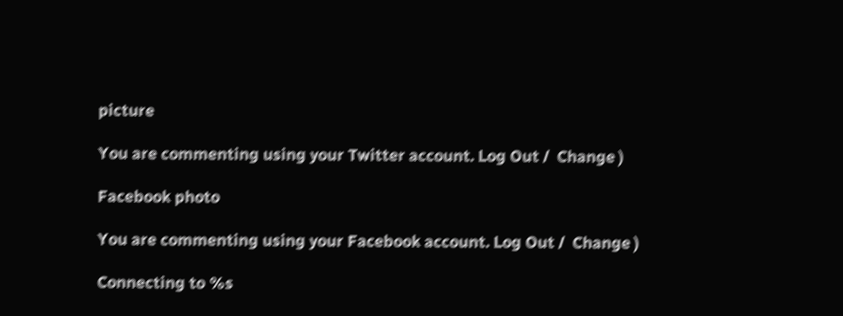picture

You are commenting using your Twitter account. Log Out /  Change )

Facebook photo

You are commenting using your Facebook account. Log Out /  Change )

Connecting to %s